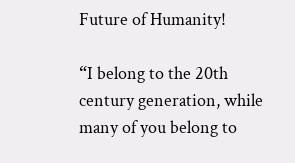Future of Humanity!

“I belong to the 20th century generation, while many of you belong to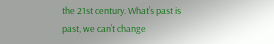the 21st century. What’s past is past, we can’t change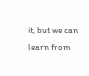it, but we can learn from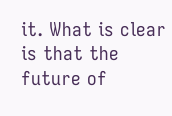it. What is clear is that the future of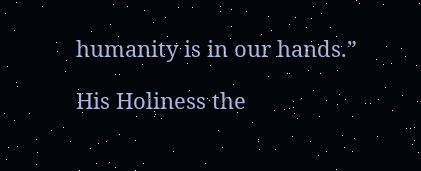humanity is in our hands.”

His Holiness the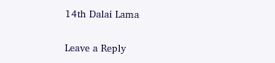14th Dalai Lama

Leave a Reply